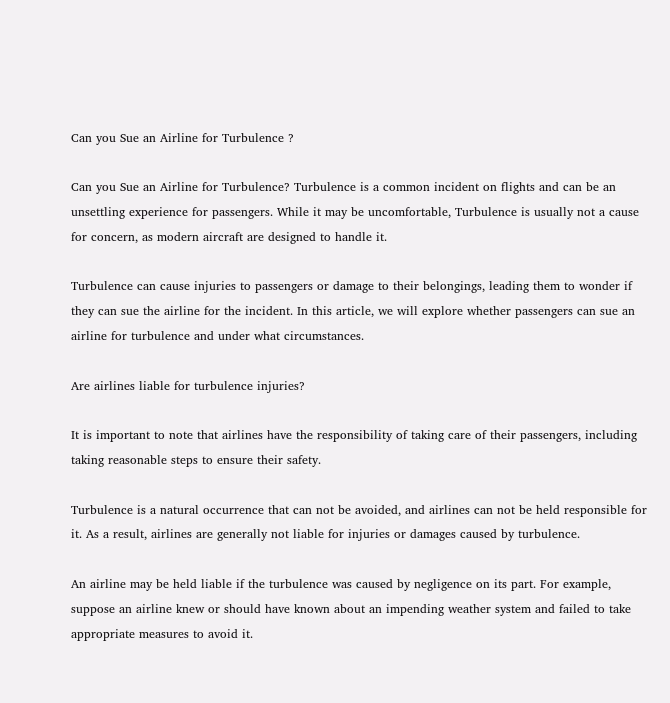Can you Sue an Airline for Turbulence ?

Can you Sue an Airline for Turbulence? Turbulence is a common incident on flights and can be an unsettling experience for passengers. While it may be uncomfortable, Turbulence is usually not a cause for concern, as modern aircraft are designed to handle it.

Turbulence can cause injuries to passengers or damage to their belongings, leading them to wonder if they can sue the airline for the incident. In this article, we will explore whether passengers can sue an airline for turbulence and under what circumstances.

Are airlines liable for turbulence injuries?

It is important to note that airlines have the responsibility of taking care of their passengers, including taking reasonable steps to ensure their safety.

Turbulence is a natural occurrence that can not be avoided, and airlines can not be held responsible for it. As a result, airlines are generally not liable for injuries or damages caused by turbulence.

An airline may be held liable if the turbulence was caused by negligence on its part. For example, suppose an airline knew or should have known about an impending weather system and failed to take appropriate measures to avoid it.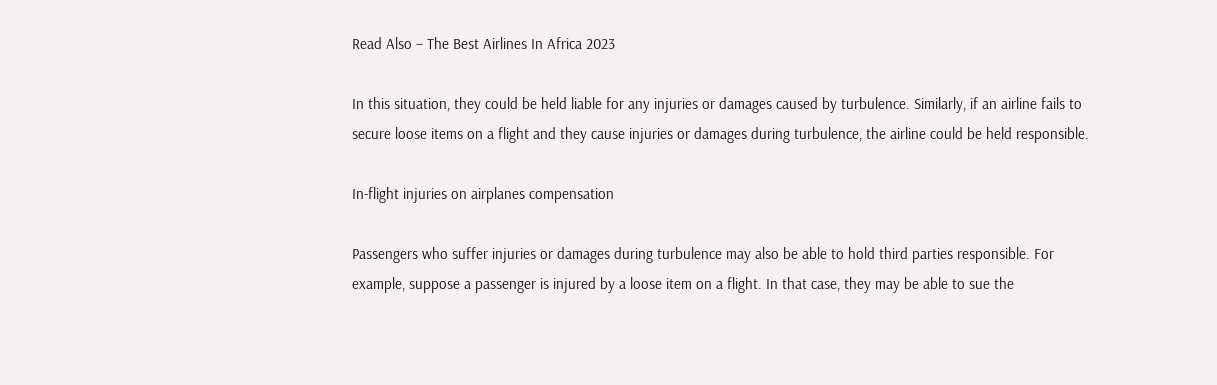Read Also – The Best Airlines In Africa 2023

In this situation, they could be held liable for any injuries or damages caused by turbulence. Similarly, if an airline fails to secure loose items on a flight and they cause injuries or damages during turbulence, the airline could be held responsible.

In-flight injuries on airplanes compensation

Passengers who suffer injuries or damages during turbulence may also be able to hold third parties responsible. For example, suppose a passenger is injured by a loose item on a flight. In that case, they may be able to sue the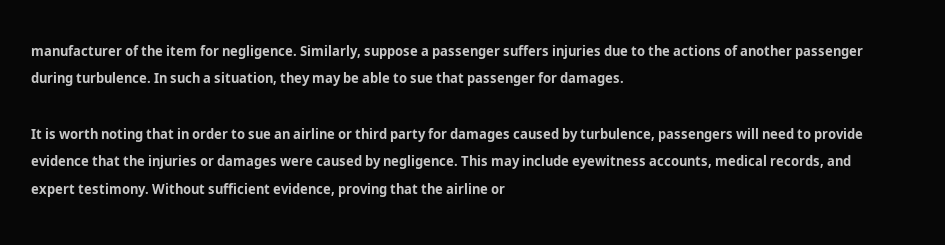manufacturer of the item for negligence. Similarly, suppose a passenger suffers injuries due to the actions of another passenger during turbulence. In such a situation, they may be able to sue that passenger for damages.

It is worth noting that in order to sue an airline or third party for damages caused by turbulence, passengers will need to provide evidence that the injuries or damages were caused by negligence. This may include eyewitness accounts, medical records, and expert testimony. Without sufficient evidence, proving that the airline or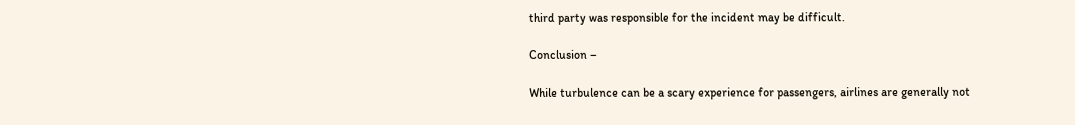third party was responsible for the incident may be difficult.

Conclusion –

While turbulence can be a scary experience for passengers, airlines are generally not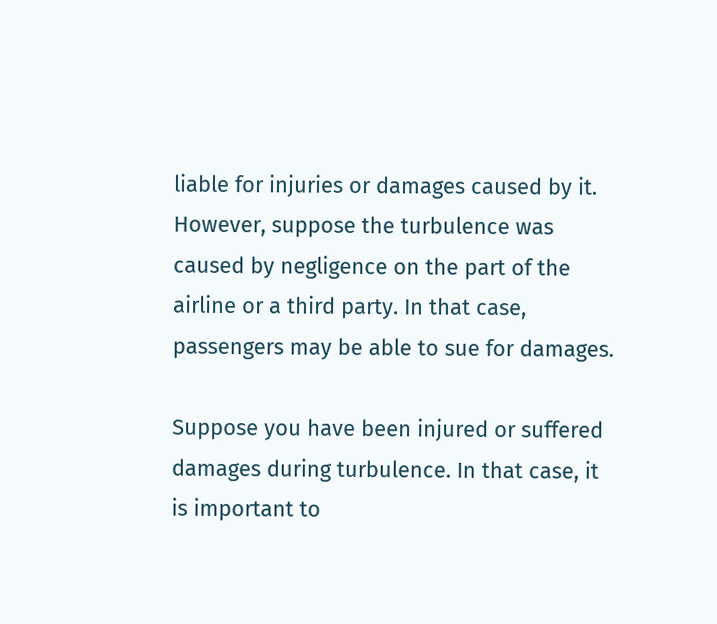liable for injuries or damages caused by it. However, suppose the turbulence was caused by negligence on the part of the airline or a third party. In that case, passengers may be able to sue for damages.

Suppose you have been injured or suffered damages during turbulence. In that case, it is important to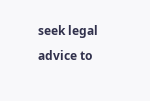seek legal advice to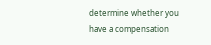determine whether you have a compensation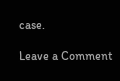case.

Leave a Comment